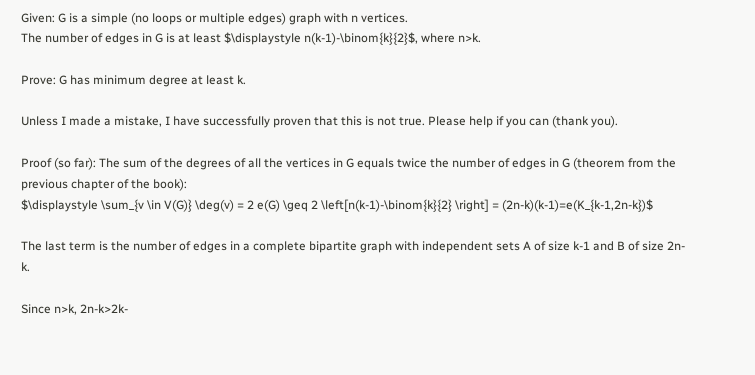Given: G is a simple (no loops or multiple edges) graph with n vertices.
The number of edges in G is at least $\displaystyle n(k-1)-\binom{k}{2}$, where n>k.

Prove: G has minimum degree at least k.

Unless I made a mistake, I have successfully proven that this is not true. Please help if you can (thank you).

Proof (so far): The sum of the degrees of all the vertices in G equals twice the number of edges in G (theorem from the previous chapter of the book):
$\displaystyle \sum_{v \in V(G)} \deg(v) = 2 e(G) \geq 2 \left[n(k-1)-\binom{k}{2} \right] = (2n-k)(k-1)=e(K_{k-1,2n-k})$

The last term is the number of edges in a complete bipartite graph with independent sets A of size k-1 and B of size 2n-k.

Since n>k, 2n-k>2k-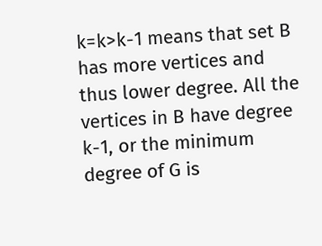k=k>k-1 means that set B has more vertices and thus lower degree. All the vertices in B have degree k-1, or the minimum degree of G is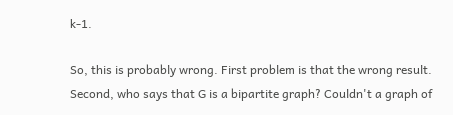k-1.

So, this is probably wrong. First problem is that the wrong result. Second, who says that G is a bipartite graph? Couldn't a graph of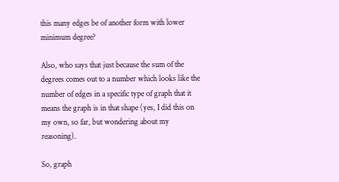this many edges be of another form with lower minimum degree?

Also, who says that just because the sum of the degrees comes out to a number which looks like the number of edges in a specific type of graph that it means the graph is in that shape (yes, I did this on my own, so far, but wondering about my reasoning).

So, graph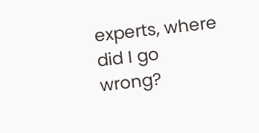experts, where did I go wrong?